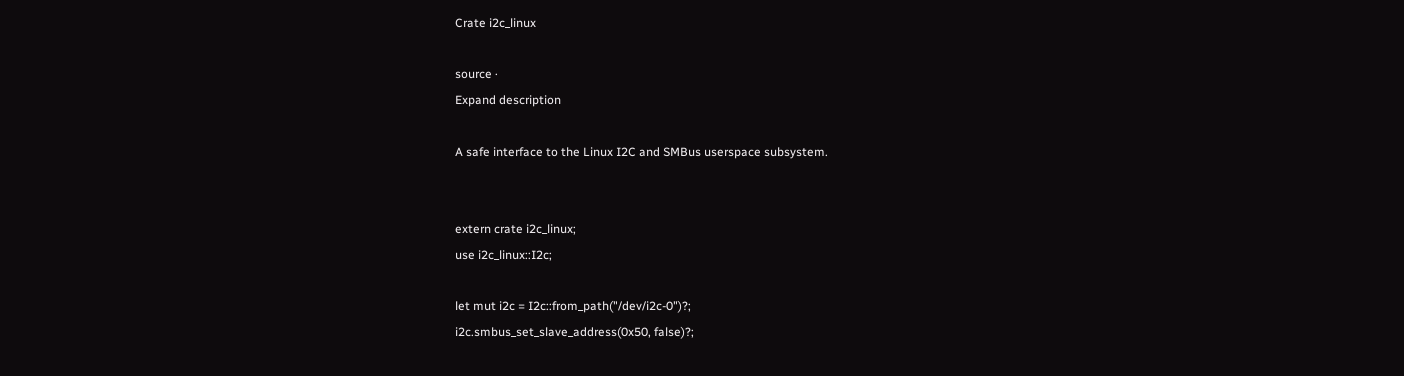Crate i2c_linux

source ·
Expand description

A safe interface to the Linux I2C and SMBus userspace subsystem.


extern crate i2c_linux;
use i2c_linux::I2c;

let mut i2c = I2c::from_path("/dev/i2c-0")?;
i2c.smbus_set_slave_address(0x50, false)?;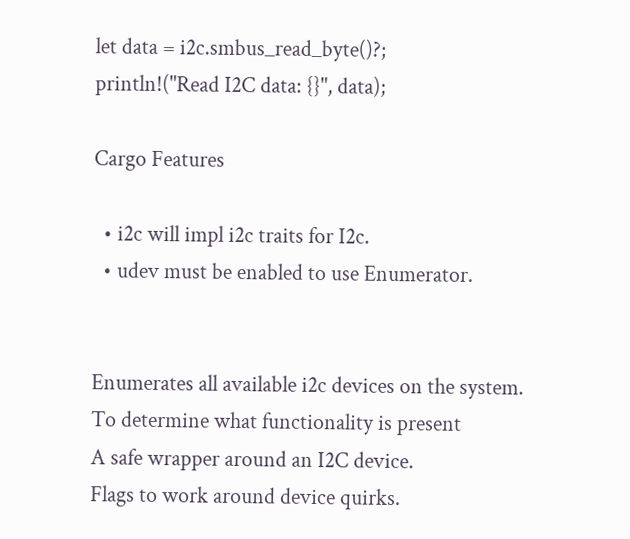let data = i2c.smbus_read_byte()?;
println!("Read I2C data: {}", data);

Cargo Features

  • i2c will impl i2c traits for I2c.
  • udev must be enabled to use Enumerator.


Enumerates all available i2c devices on the system.
To determine what functionality is present
A safe wrapper around an I2C device.
Flags to work around device quirks.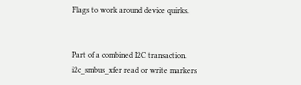Flags to work around device quirks.


Part of a combined I2C transaction.
i2c_smbus_xfer read or write markers